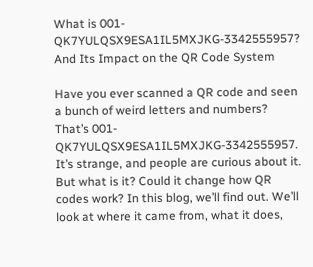What is 001-QK7YULQSX9ESA1IL5MXJKG-3342555957? And Its Impact on the QR Code System

Have you ever scanned a QR code and seen a bunch of weird letters and numbers? That’s 001-QK7YULQSX9ESA1IL5MXJKG-3342555957. It’s strange, and people are curious about it. But what is it? Could it change how QR codes work? In this blog, we’ll find out. We’ll look at where it came from, what it does,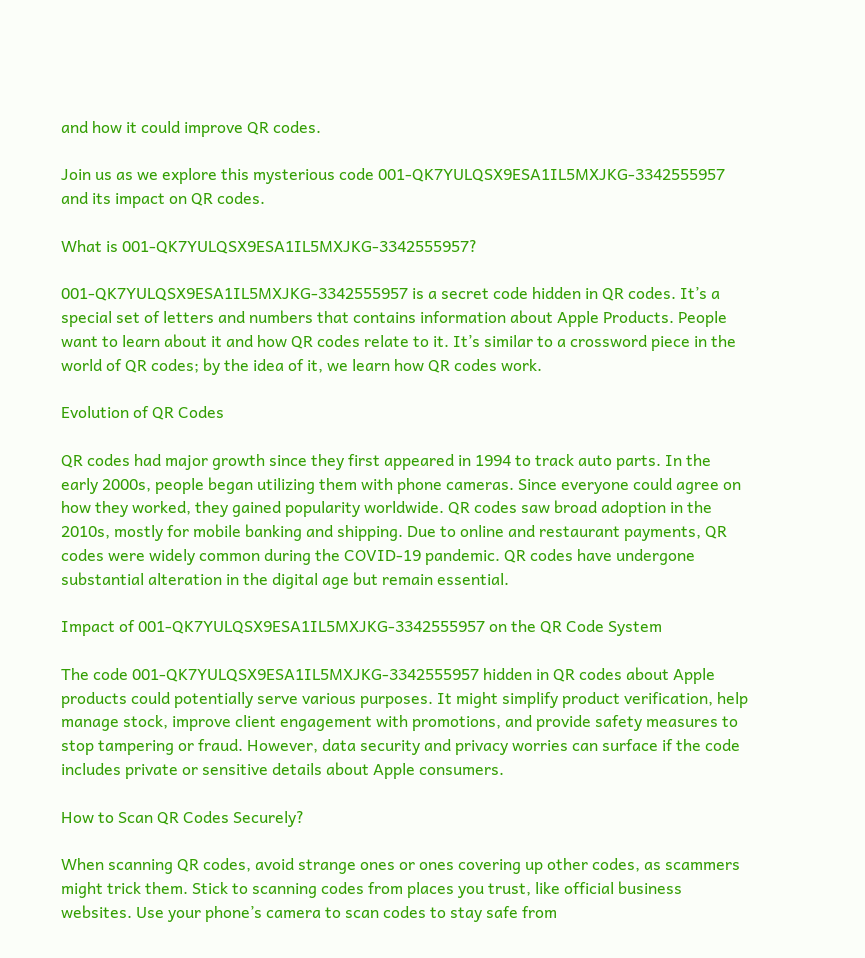and how it could improve QR codes.

Join us as we explore this mysterious code 001-QK7YULQSX9ESA1IL5MXJKG-3342555957 and its impact on QR codes.

What is 001-QK7YULQSX9ESA1IL5MXJKG-3342555957?

001-QK7YULQSX9ESA1IL5MXJKG-3342555957 is a secret code hidden in QR codes. It’s a special set of letters and numbers that contains information about Apple Products. People want to learn about it and how QR codes relate to it. It’s similar to a crossword piece in the world of QR codes; by the idea of it, we learn how QR codes work.

Evolution of QR Codes

QR codes had major growth since they first appeared in 1994 to track auto parts. In the early 2000s, people began utilizing them with phone cameras. Since everyone could agree on how they worked, they gained popularity worldwide. QR codes saw broad adoption in the 2010s, mostly for mobile banking and shipping. Due to online and restaurant payments, QR codes were widely common during the COVID-19 pandemic. QR codes have undergone substantial alteration in the digital age but remain essential.

Impact of 001-QK7YULQSX9ESA1IL5MXJKG-3342555957 on the QR Code System

The code 001-QK7YULQSX9ESA1IL5MXJKG-3342555957 hidden in QR codes about Apple products could potentially serve various purposes. It might simplify product verification, help manage stock, improve client engagement with promotions, and provide safety measures to stop tampering or fraud. However, data security and privacy worries can surface if the code includes private or sensitive details about Apple consumers.

How to Scan QR Codes Securely?

When scanning QR codes, avoid strange ones or ones covering up other codes, as scammers might trick them. Stick to scanning codes from places you trust, like official business websites. Use your phone’s camera to scan codes to stay safe from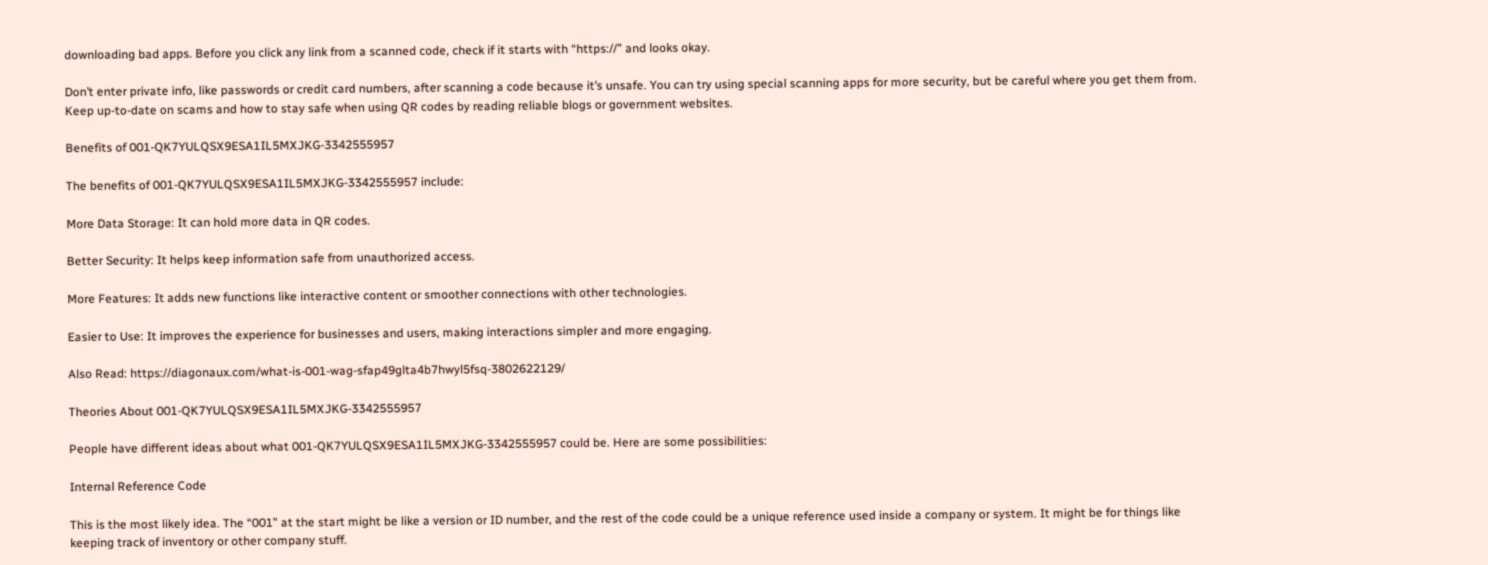downloading bad apps. Before you click any link from a scanned code, check if it starts with “https://” and looks okay.

Don’t enter private info, like passwords or credit card numbers, after scanning a code because it’s unsafe. You can try using special scanning apps for more security, but be careful where you get them from. Keep up-to-date on scams and how to stay safe when using QR codes by reading reliable blogs or government websites.

Benefits of 001-QK7YULQSX9ESA1IL5MXJKG-3342555957

The benefits of 001-QK7YULQSX9ESA1IL5MXJKG-3342555957 include:

More Data Storage: It can hold more data in QR codes.

Better Security: It helps keep information safe from unauthorized access.

More Features: It adds new functions like interactive content or smoother connections with other technologies.

Easier to Use: It improves the experience for businesses and users, making interactions simpler and more engaging.

Also Read: https://diagonaux.com/what-is-001-wag-sfap49glta4b7hwyl5fsq-3802622129/

Theories About 001-QK7YULQSX9ESA1IL5MXJKG-3342555957

People have different ideas about what 001-QK7YULQSX9ESA1IL5MXJKG-3342555957 could be. Here are some possibilities:

Internal Reference Code

This is the most likely idea. The “001” at the start might be like a version or ID number, and the rest of the code could be a unique reference used inside a company or system. It might be for things like keeping track of inventory or other company stuff.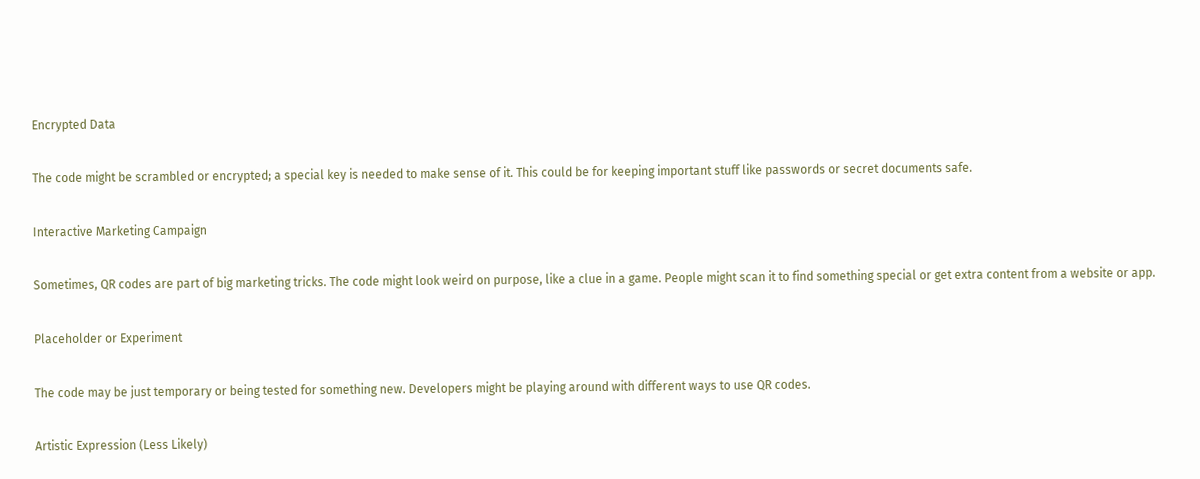Encrypted Data

The code might be scrambled or encrypted; a special key is needed to make sense of it. This could be for keeping important stuff like passwords or secret documents safe.

Interactive Marketing Campaign

Sometimes, QR codes are part of big marketing tricks. The code might look weird on purpose, like a clue in a game. People might scan it to find something special or get extra content from a website or app.

Placeholder or Experiment

The code may be just temporary or being tested for something new. Developers might be playing around with different ways to use QR codes.

Artistic Expression (Less Likely)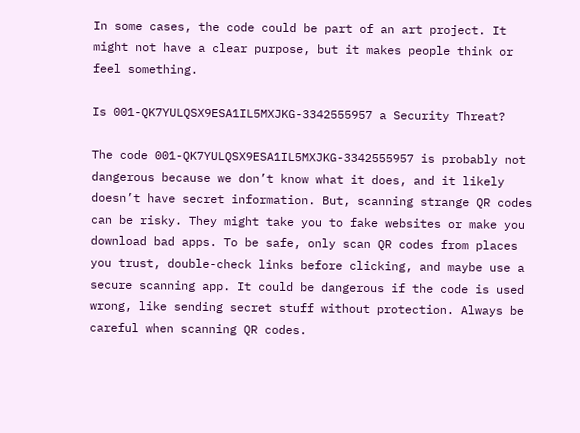In some cases, the code could be part of an art project. It might not have a clear purpose, but it makes people think or feel something.

Is 001-QK7YULQSX9ESA1IL5MXJKG-3342555957 a Security Threat?

The code 001-QK7YULQSX9ESA1IL5MXJKG-3342555957 is probably not dangerous because we don’t know what it does, and it likely doesn’t have secret information. But, scanning strange QR codes can be risky. They might take you to fake websites or make you download bad apps. To be safe, only scan QR codes from places you trust, double-check links before clicking, and maybe use a secure scanning app. It could be dangerous if the code is used wrong, like sending secret stuff without protection. Always be careful when scanning QR codes.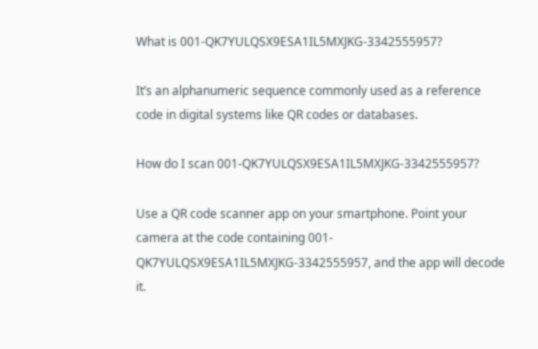What is 001-QK7YULQSX9ESA1IL5MXJKG-3342555957?

It’s an alphanumeric sequence commonly used as a reference code in digital systems like QR codes or databases.

How do I scan 001-QK7YULQSX9ESA1IL5MXJKG-3342555957?

Use a QR code scanner app on your smartphone. Point your camera at the code containing 001-QK7YULQSX9ESA1IL5MXJKG-3342555957, and the app will decode it.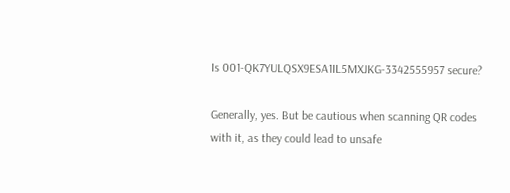Is 001-QK7YULQSX9ESA1IL5MXJKG-3342555957 secure?

Generally, yes. But be cautious when scanning QR codes with it, as they could lead to unsafe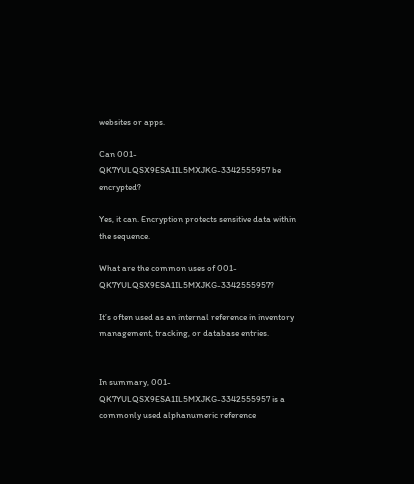websites or apps.

Can 001-QK7YULQSX9ESA1IL5MXJKG-3342555957 be encrypted?

Yes, it can. Encryption protects sensitive data within the sequence.

What are the common uses of 001-QK7YULQSX9ESA1IL5MXJKG-3342555957?

It’s often used as an internal reference in inventory management, tracking, or database entries.


In summary, 001-QK7YULQSX9ESA1IL5MXJKG-3342555957 is a commonly used alphanumeric reference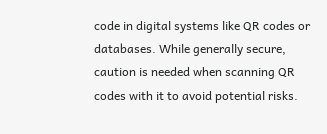code in digital systems like QR codes or databases. While generally secure, caution is needed when scanning QR codes with it to avoid potential risks.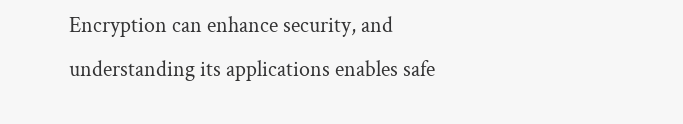Encryption can enhance security, and understanding its applications enables safe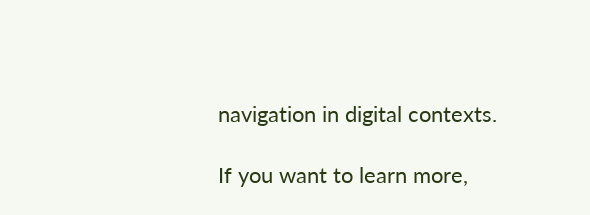navigation in digital contexts.

If you want to learn more,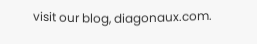visit our blog, diagonaux.com.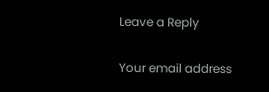Leave a Reply

Your email address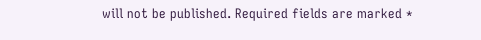will not be published. Required fields are marked *